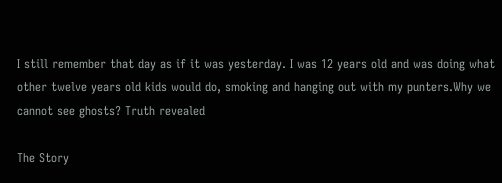I still remember that day as if it was yesterday. I was 12 years old and was doing what other twelve years old kids would do, smoking and hanging out with my punters.Why we cannot see ghosts? Truth revealed

The Story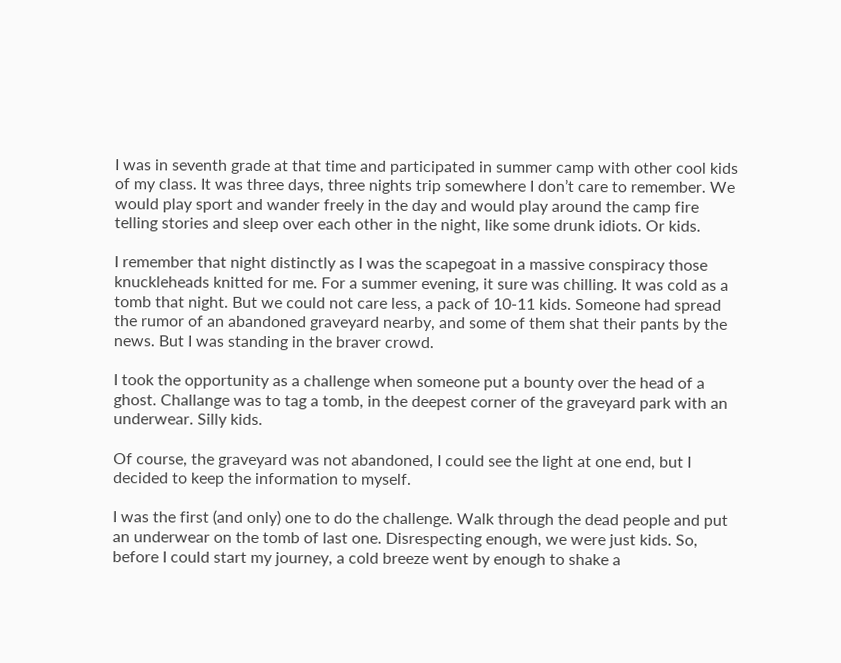I was in seventh grade at that time and participated in summer camp with other cool kids of my class. It was three days, three nights trip somewhere I don’t care to remember. We would play sport and wander freely in the day and would play around the camp fire telling stories and sleep over each other in the night, like some drunk idiots. Or kids.

I remember that night distinctly as I was the scapegoat in a massive conspiracy those knuckleheads knitted for me. For a summer evening, it sure was chilling. It was cold as a tomb that night. But we could not care less, a pack of 10-11 kids. Someone had spread the rumor of an abandoned graveyard nearby, and some of them shat their pants by the news. But I was standing in the braver crowd.

I took the opportunity as a challenge when someone put a bounty over the head of a ghost. Challange was to tag a tomb, in the deepest corner of the graveyard park with an underwear. Silly kids.

Of course, the graveyard was not abandoned, I could see the light at one end, but I decided to keep the information to myself.

I was the first (and only) one to do the challenge. Walk through the dead people and put an underwear on the tomb of last one. Disrespecting enough, we were just kids. So, before I could start my journey, a cold breeze went by enough to shake a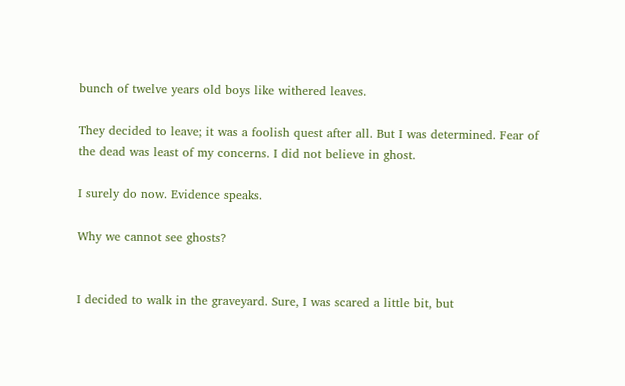bunch of twelve years old boys like withered leaves.

They decided to leave; it was a foolish quest after all. But I was determined. Fear of the dead was least of my concerns. I did not believe in ghost.

I surely do now. Evidence speaks.

Why we cannot see ghosts?


I decided to walk in the graveyard. Sure, I was scared a little bit, but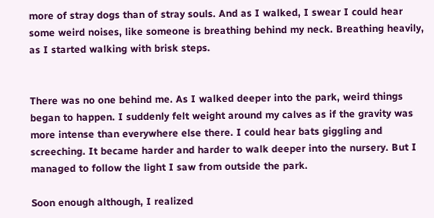more of stray dogs than of stray souls. And as I walked, I swear I could hear some weird noises, like someone is breathing behind my neck. Breathing heavily, as I started walking with brisk steps.


There was no one behind me. As I walked deeper into the park, weird things began to happen. I suddenly felt weight around my calves as if the gravity was more intense than everywhere else there. I could hear bats giggling and screeching. It became harder and harder to walk deeper into the nursery. But I managed to follow the light I saw from outside the park.

Soon enough although, I realized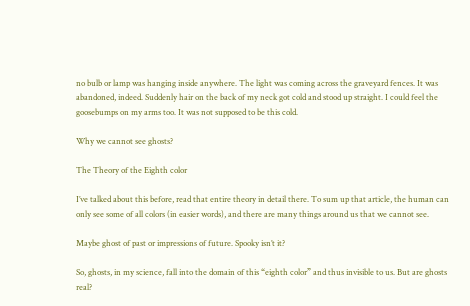no bulb or lamp was hanging inside anywhere. The light was coming across the graveyard fences. It was abandoned, indeed. Suddenly hair on the back of my neck got cold and stood up straight. I could feel the goosebumps on my arms too. It was not supposed to be this cold.

Why we cannot see ghosts?

The Theory of the Eighth color

I’ve talked about this before, read that entire theory in detail there. To sum up that article, the human can only see some of all colors (in easier words), and there are many things around us that we cannot see.

Maybe ghost of past or impressions of future. Spooky isn’t it?

So, ghosts, in my science, fall into the domain of this “eighth color” and thus invisible to us. But are ghosts real?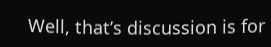Well, that’s discussion is for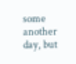some another day, but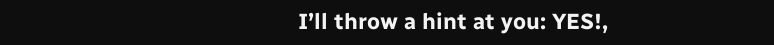I’ll throw a hint at you: YES!,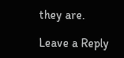they are.

Leave a Reply